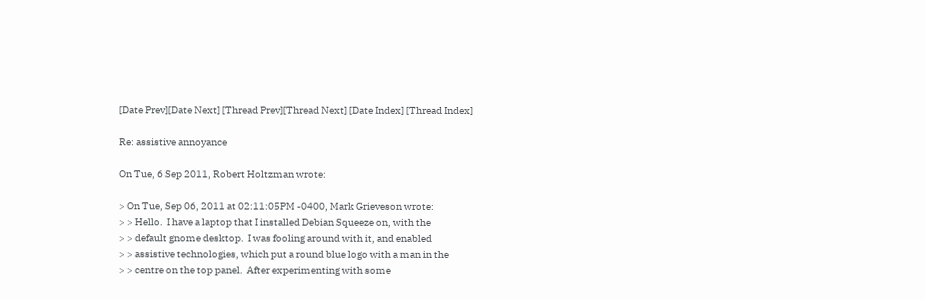[Date Prev][Date Next] [Thread Prev][Thread Next] [Date Index] [Thread Index]

Re: assistive annoyance

On Tue, 6 Sep 2011, Robert Holtzman wrote:

> On Tue, Sep 06, 2011 at 02:11:05PM -0400, Mark Grieveson wrote:
> > Hello.  I have a laptop that I installed Debian Squeeze on, with the
> > default gnome desktop.  I was fooling around with it, and enabled
> > assistive technologies, which put a round blue logo with a man in the
> > centre on the top panel.  After experimenting with some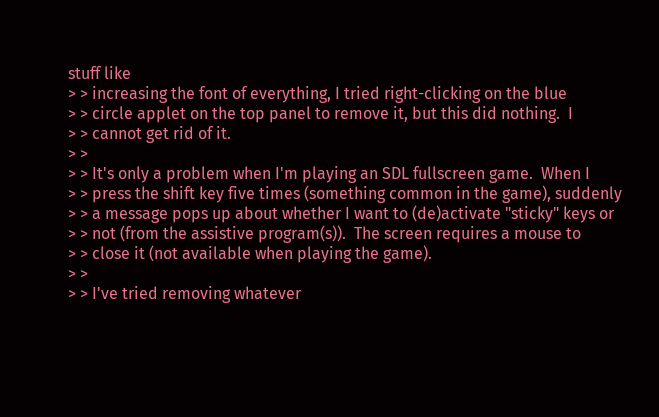stuff like
> > increasing the font of everything, I tried right-clicking on the blue
> > circle applet on the top panel to remove it, but this did nothing.  I
> > cannot get rid of it.
> >
> > It's only a problem when I'm playing an SDL fullscreen game.  When I
> > press the shift key five times (something common in the game), suddenly
> > a message pops up about whether I want to (de)activate "sticky" keys or
> > not (from the assistive program(s)).  The screen requires a mouse to
> > close it (not available when playing the game).
> >
> > I've tried removing whatever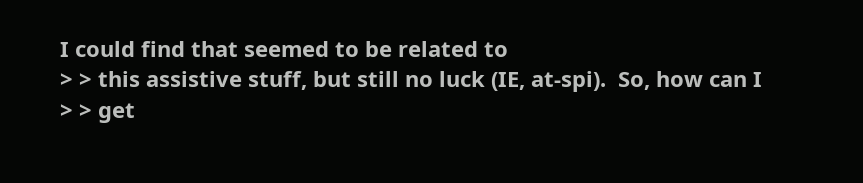I could find that seemed to be related to
> > this assistive stuff, but still no luck (IE, at-spi).  So, how can I
> > get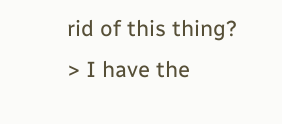rid of this thing?
> I have the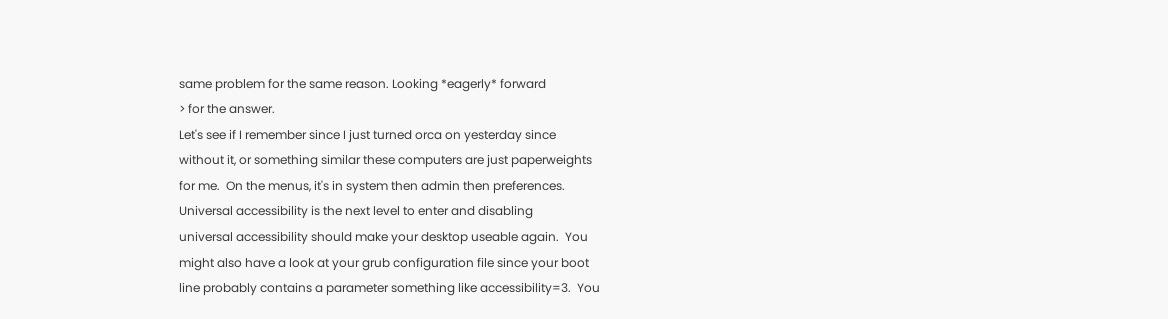same problem for the same reason. Looking *eagerly* forward
> for the answer.
Let's see if I remember since I just turned orca on yesterday since
without it, or something similar these computers are just paperweights
for me.  On the menus, it's in system then admin then preferences.
Universal accessibility is the next level to enter and disabling
universal accessibility should make your desktop useable again.  You
might also have a look at your grub configuration file since your boot
line probably contains a parameter something like accessibility=3.  You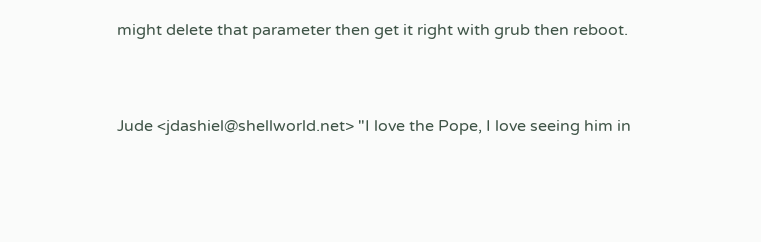might delete that parameter then get it right with grub then reboot.


Jude <jdashiel@shellworld.net> "I love the Pope, I love seeing him in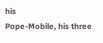his
Pope-Mobile, his three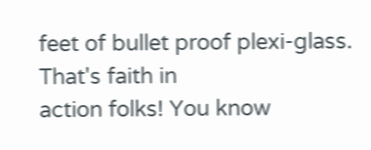feet of bullet proof plexi-glass. That's faith in
action folks! You know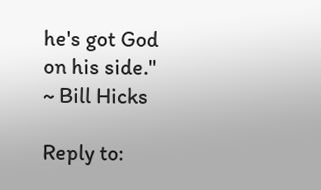he's got God on his side."
~ Bill Hicks

Reply to: